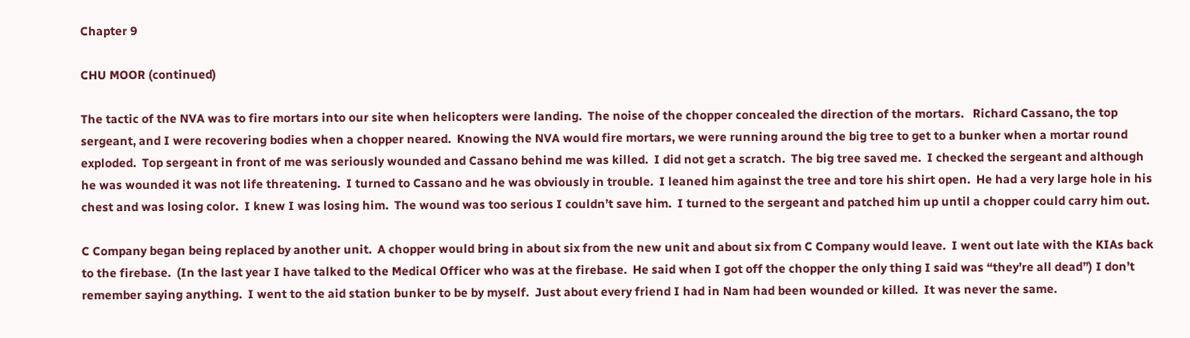Chapter 9

CHU MOOR (continued)

The tactic of the NVA was to fire mortars into our site when helicopters were landing.  The noise of the chopper concealed the direction of the mortars.   Richard Cassano, the top sergeant, and I were recovering bodies when a chopper neared.  Knowing the NVA would fire mortars, we were running around the big tree to get to a bunker when a mortar round exploded.  Top sergeant in front of me was seriously wounded and Cassano behind me was killed.  I did not get a scratch.  The big tree saved me.  I checked the sergeant and although he was wounded it was not life threatening.  I turned to Cassano and he was obviously in trouble.  I leaned him against the tree and tore his shirt open.  He had a very large hole in his chest and was losing color.  I knew I was losing him.  The wound was too serious I couldn’t save him.  I turned to the sergeant and patched him up until a chopper could carry him out.

C Company began being replaced by another unit.  A chopper would bring in about six from the new unit and about six from C Company would leave.  I went out late with the KIAs back to the firebase.  (In the last year I have talked to the Medical Officer who was at the firebase.  He said when I got off the chopper the only thing I said was “they’re all dead”) I don’t remember saying anything.  I went to the aid station bunker to be by myself.  Just about every friend I had in Nam had been wounded or killed.  It was never the same.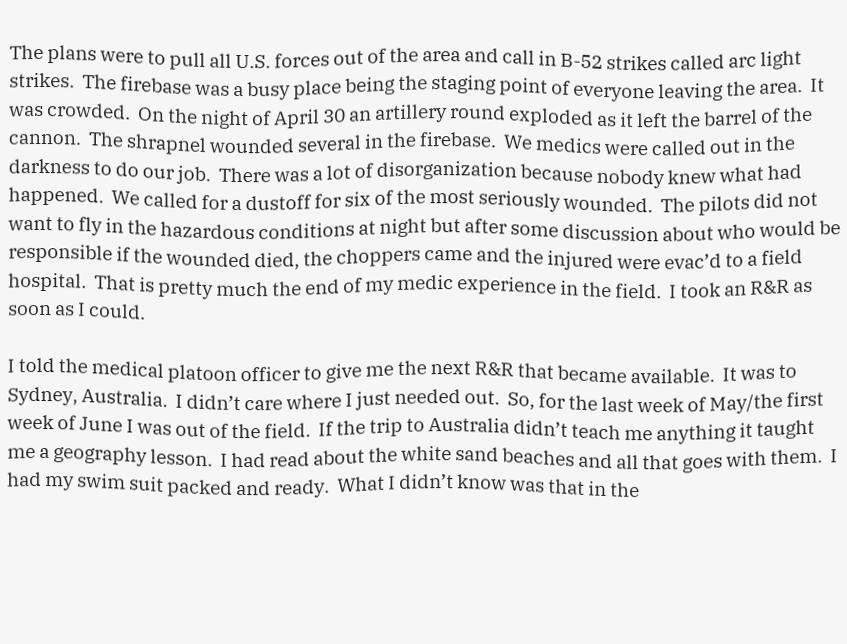The plans were to pull all U.S. forces out of the area and call in B-52 strikes called arc light strikes.  The firebase was a busy place being the staging point of everyone leaving the area.  It was crowded.  On the night of April 30 an artillery round exploded as it left the barrel of the cannon.  The shrapnel wounded several in the firebase.  We medics were called out in the darkness to do our job.  There was a lot of disorganization because nobody knew what had happened.  We called for a dustoff for six of the most seriously wounded.  The pilots did not want to fly in the hazardous conditions at night but after some discussion about who would be responsible if the wounded died, the choppers came and the injured were evac’d to a field hospital.  That is pretty much the end of my medic experience in the field.  I took an R&R as soon as I could.

I told the medical platoon officer to give me the next R&R that became available.  It was to Sydney, Australia.  I didn’t care where I just needed out.  So, for the last week of May/the first week of June I was out of the field.  If the trip to Australia didn’t teach me anything it taught me a geography lesson.  I had read about the white sand beaches and all that goes with them.  I had my swim suit packed and ready.  What I didn’t know was that in the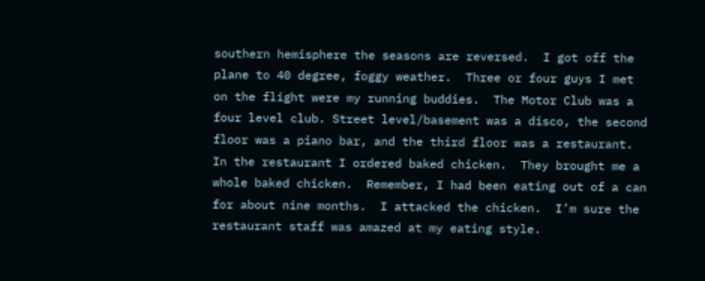southern hemisphere the seasons are reversed.  I got off the plane to 40 degree, foggy weather.  Three or four guys I met on the flight were my running buddies.  The Motor Club was a four level club. Street level/basement was a disco, the second floor was a piano bar, and the third floor was a restaurant.  In the restaurant I ordered baked chicken.  They brought me a whole baked chicken.  Remember, I had been eating out of a can for about nine months.  I attacked the chicken.  I’m sure the restaurant staff was amazed at my eating style.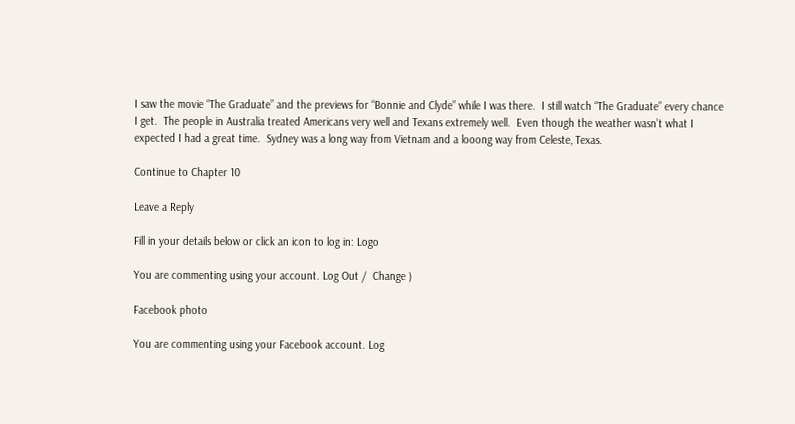I saw the movie “The Graduate” and the previews for “Bonnie and Clyde” while I was there.  I still watch “The Graduate” every chance I get.  The people in Australia treated Americans very well and Texans extremely well.  Even though the weather wasn’t what I expected I had a great time.  Sydney was a long way from Vietnam and a looong way from Celeste, Texas.

Continue to Chapter 10

Leave a Reply

Fill in your details below or click an icon to log in: Logo

You are commenting using your account. Log Out /  Change )

Facebook photo

You are commenting using your Facebook account. Log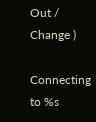Out /  Change )

Connecting to %s